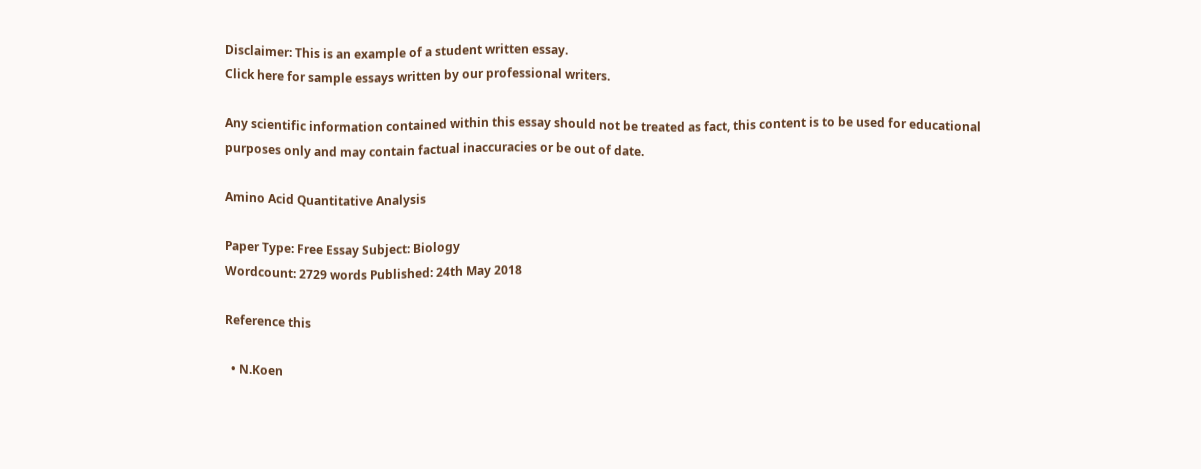Disclaimer: This is an example of a student written essay.
Click here for sample essays written by our professional writers.

Any scientific information contained within this essay should not be treated as fact, this content is to be used for educational purposes only and may contain factual inaccuracies or be out of date.

Amino Acid Quantitative Analysis

Paper Type: Free Essay Subject: Biology
Wordcount: 2729 words Published: 24th May 2018

Reference this

  • N.Koen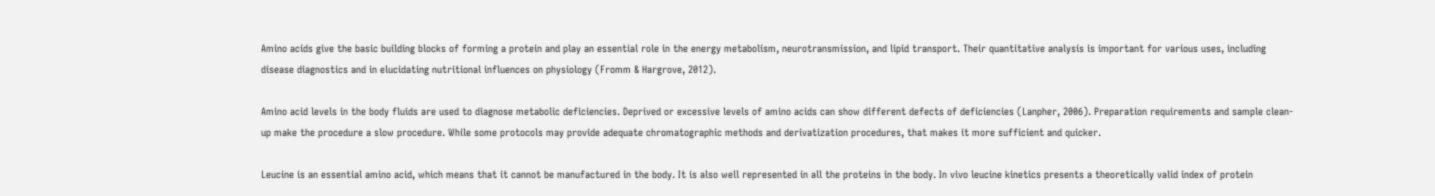Amino acids give the basic building blocks of forming a protein and play an essential role in the energy metabolism, neurotransmission, and lipid transport. Their quantitative analysis is important for various uses, including disease diagnostics and in elucidating nutritional influences on physiology (Fromm & Hargrove, 2012).

Amino acid levels in the body fluids are used to diagnose metabolic deficiencies. Deprived or excessive levels of amino acids can show different defects of deficiencies (Lanpher, 2006). Preparation requirements and sample clean-up make the procedure a slow procedure. While some protocols may provide adequate chromatographic methods and derivatization procedures, that makes it more sufficient and quicker.

Leucine is an essential amino acid, which means that it cannot be manufactured in the body. It is also well represented in all the proteins in the body. In vivo leucine kinetics presents a theoretically valid index of protein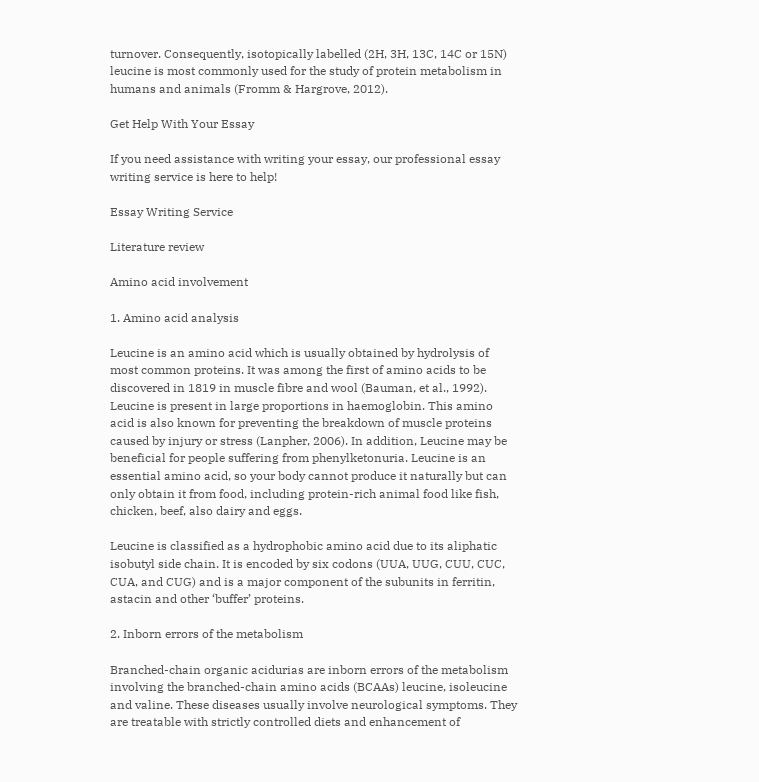turnover. Consequently, isotopically labelled (2H, 3H, 13C, 14C or 15N) leucine is most commonly used for the study of protein metabolism in humans and animals (Fromm & Hargrove, 2012).

Get Help With Your Essay

If you need assistance with writing your essay, our professional essay writing service is here to help!

Essay Writing Service

Literature review

Amino acid involvement

1. Amino acid analysis

Leucine is an amino acid which is usually obtained by hydrolysis of most common proteins. It was among the first of amino acids to be discovered in 1819 in muscle fibre and wool (Bauman, et al., 1992). Leucine is present in large proportions in haemoglobin. This amino acid is also known for preventing the breakdown of muscle proteins caused by injury or stress (Lanpher, 2006). In addition, Leucine may be beneficial for people suffering from phenylketonuria. Leucine is an essential amino acid, so your body cannot produce it naturally but can only obtain it from food, including protein-rich animal food like fish, chicken, beef, also dairy and eggs.

Leucine is classified as a hydrophobic amino acid due to its aliphatic isobutyl side chain. It is encoded by six codons (UUA, UUG, CUU, CUC, CUA, and CUG) and is a major component of the subunits in ferritin, astacin and other ‘buffer’ proteins.

2. Inborn errors of the metabolism

Branched-chain organic acidurias are inborn errors of the metabolism involving the branched-chain amino acids (BCAAs) leucine, isoleucine and valine. These diseases usually involve neurological symptoms. They are treatable with strictly controlled diets and enhancement of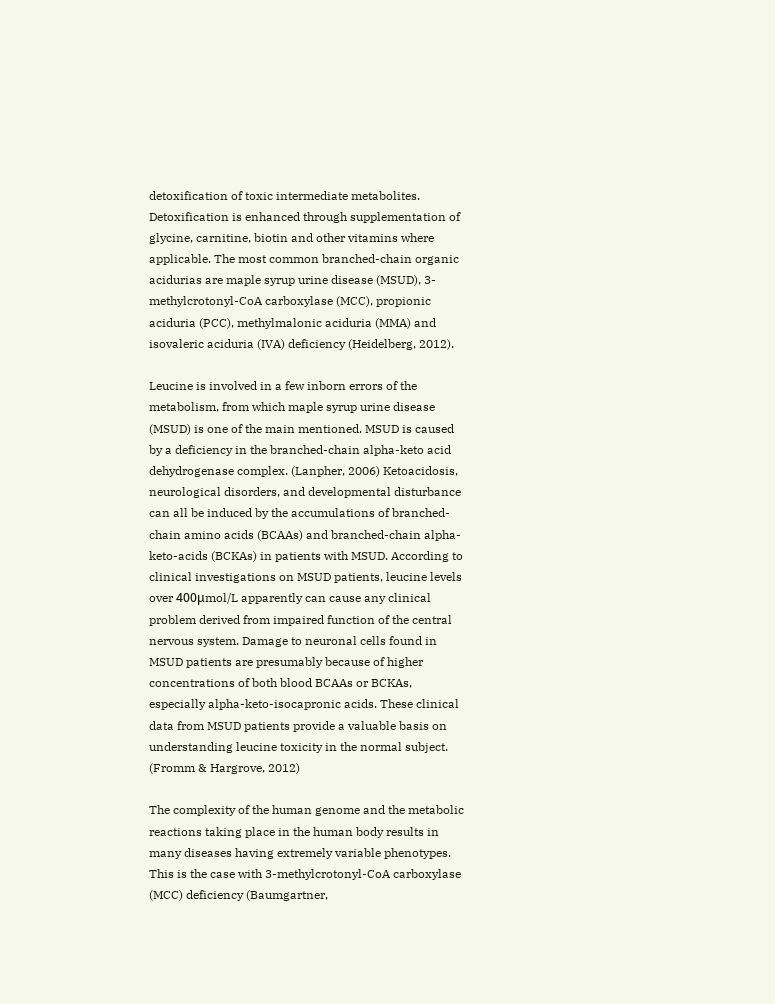detoxification of toxic intermediate metabolites. Detoxification is enhanced through supplementation of glycine, carnitine, biotin and other vitamins where applicable. The most common branched-chain organic acidurias are maple syrup urine disease (MSUD), 3-methylcrotonyl-CoA carboxylase (MCC), propionic aciduria (PCC), methylmalonic aciduria (MMA) and isovaleric aciduria (IVA) deficiency (Heidelberg, 2012).

Leucine is involved in a few inborn errors of the metabolism, from which maple syrup urine disease (MSUD) is one of the main mentioned. MSUD is caused by a deficiency in the branched-chain alpha-keto acid dehydrogenase complex. (Lanpher, 2006) Ketoacidosis, neurological disorders, and developmental disturbance can all be induced by the accumulations of branched-chain amino acids (BCAAs) and branched-chain alpha-keto-acids (BCKAs) in patients with MSUD. According to clinical investigations on MSUD patients, leucine levels over 400μmol/L apparently can cause any clinical problem derived from impaired function of the central nervous system. Damage to neuronal cells found in MSUD patients are presumably because of higher concentrations of both blood BCAAs or BCKAs, especially alpha-keto-isocapronic acids. These clinical data from MSUD patients provide a valuable basis on understanding leucine toxicity in the normal subject. (Fromm & Hargrove, 2012)

The complexity of the human genome and the metabolic reactions taking place in the human body results in many diseases having extremely variable phenotypes. This is the case with 3-methylcrotonyl-CoA carboxylase (MCC) deficiency (Baumgartner,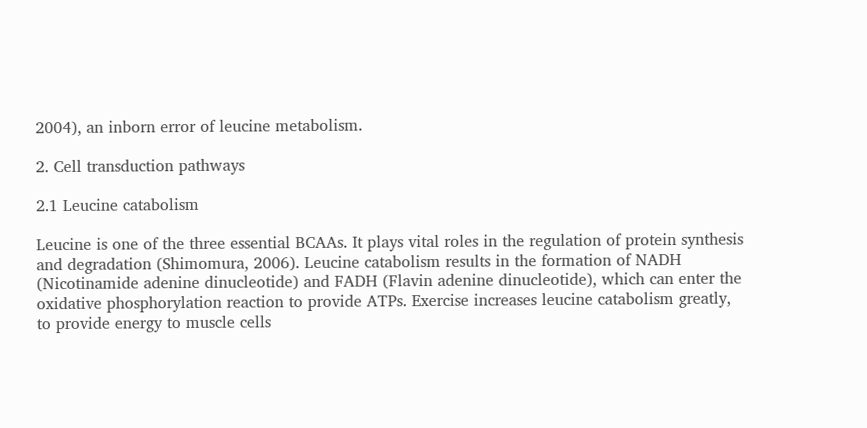2004), an inborn error of leucine metabolism.

2. Cell transduction pathways

2.1 Leucine catabolism

Leucine is one of the three essential BCAAs. It plays vital roles in the regulation of protein synthesis and degradation (Shimomura, 2006). Leucine catabolism results in the formation of NADH (Nicotinamide adenine dinucleotide) and FADH (Flavin adenine dinucleotide), which can enter the oxidative phosphorylation reaction to provide ATPs. Exercise increases leucine catabolism greatly, to provide energy to muscle cells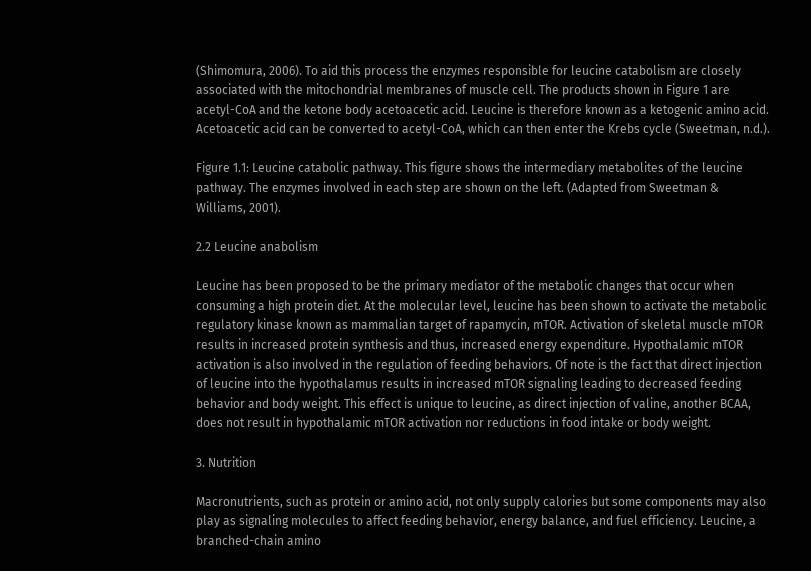(Shimomura, 2006). To aid this process the enzymes responsible for leucine catabolism are closely associated with the mitochondrial membranes of muscle cell. The products shown in Figure 1 are acetyl-CoA and the ketone body acetoacetic acid. Leucine is therefore known as a ketogenic amino acid. Acetoacetic acid can be converted to acetyl-CoA, which can then enter the Krebs cycle (Sweetman, n.d.).

Figure 1.1: Leucine catabolic pathway. This figure shows the intermediary metabolites of the leucine pathway. The enzymes involved in each step are shown on the left. (Adapted from Sweetman & Williams, 2001).

2.2 Leucine anabolism

Leucine has been proposed to be the primary mediator of the metabolic changes that occur when consuming a high protein diet. At the molecular level, leucine has been shown to activate the metabolic regulatory kinase known as mammalian target of rapamycin, mTOR. Activation of skeletal muscle mTOR results in increased protein synthesis and thus, increased energy expenditure. Hypothalamic mTOR activation is also involved in the regulation of feeding behaviors. Of note is the fact that direct injection of leucine into the hypothalamus results in increased mTOR signaling leading to decreased feeding behavior and body weight. This effect is unique to leucine, as direct injection of valine, another BCAA, does not result in hypothalamic mTOR activation nor reductions in food intake or body weight.

3. Nutrition

Macronutrients, such as protein or amino acid, not only supply calories but some components may also play as signaling molecules to affect feeding behavior, energy balance, and fuel efficiency. Leucine, a branched-chain amino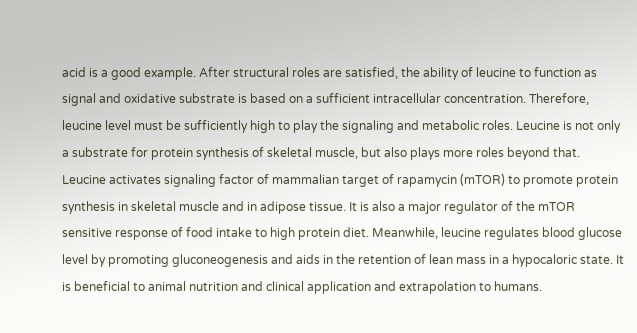acid is a good example. After structural roles are satisfied, the ability of leucine to function as signal and oxidative substrate is based on a sufficient intracellular concentration. Therefore, leucine level must be sufficiently high to play the signaling and metabolic roles. Leucine is not only a substrate for protein synthesis of skeletal muscle, but also plays more roles beyond that. Leucine activates signaling factor of mammalian target of rapamycin (mTOR) to promote protein synthesis in skeletal muscle and in adipose tissue. It is also a major regulator of the mTOR sensitive response of food intake to high protein diet. Meanwhile, leucine regulates blood glucose level by promoting gluconeogenesis and aids in the retention of lean mass in a hypocaloric state. It is beneficial to animal nutrition and clinical application and extrapolation to humans.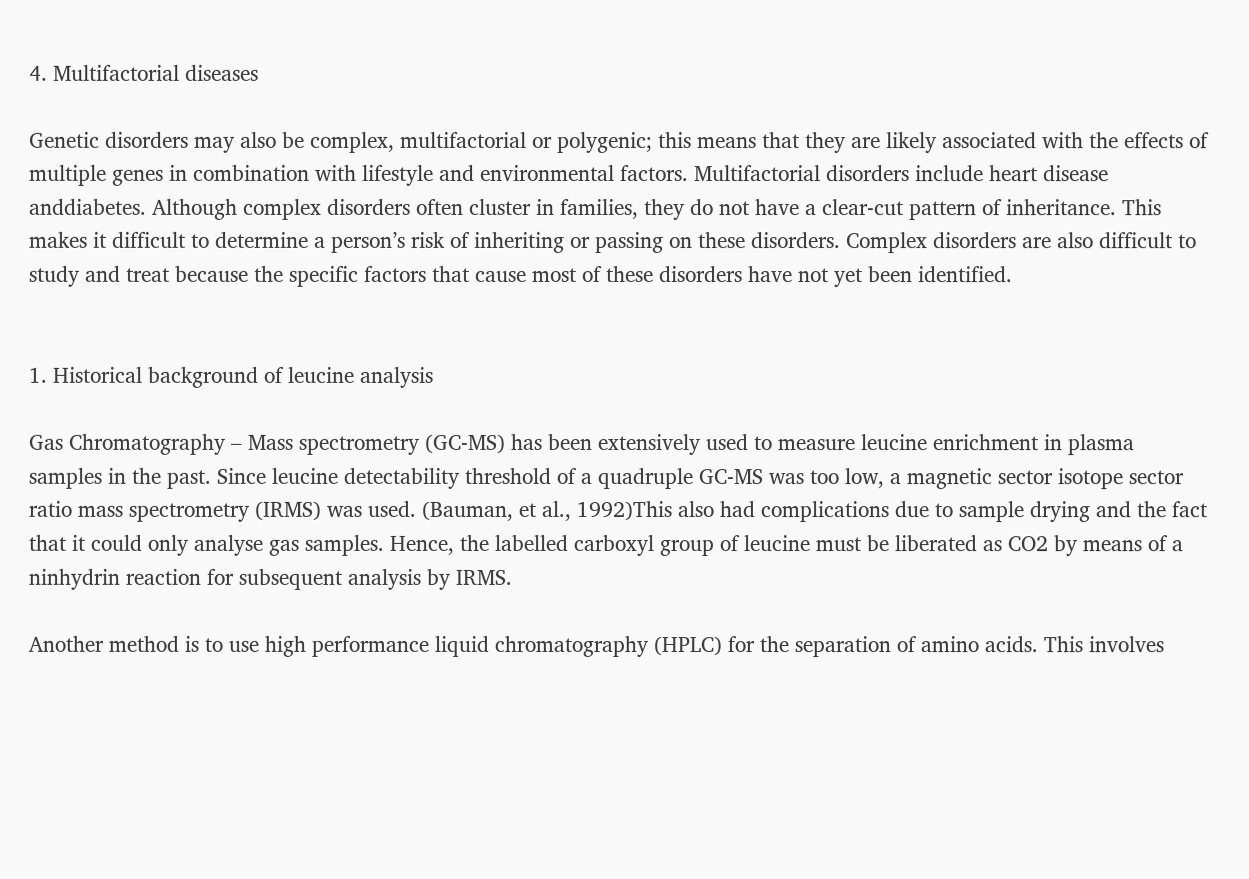4. Multifactorial diseases

Genetic disorders may also be complex, multifactorial or polygenic; this means that they are likely associated with the effects of multiple genes in combination with lifestyle and environmental factors. Multifactorial disorders include heart disease anddiabetes. Although complex disorders often cluster in families, they do not have a clear-cut pattern of inheritance. This makes it difficult to determine a person’s risk of inheriting or passing on these disorders. Complex disorders are also difficult to study and treat because the specific factors that cause most of these disorders have not yet been identified.


1. Historical background of leucine analysis

Gas Chromatography – Mass spectrometry (GC-MS) has been extensively used to measure leucine enrichment in plasma samples in the past. Since leucine detectability threshold of a quadruple GC-MS was too low, a magnetic sector isotope sector ratio mass spectrometry (IRMS) was used. (Bauman, et al., 1992)This also had complications due to sample drying and the fact that it could only analyse gas samples. Hence, the labelled carboxyl group of leucine must be liberated as CO2 by means of a ninhydrin reaction for subsequent analysis by IRMS.

Another method is to use high performance liquid chromatography (HPLC) for the separation of amino acids. This involves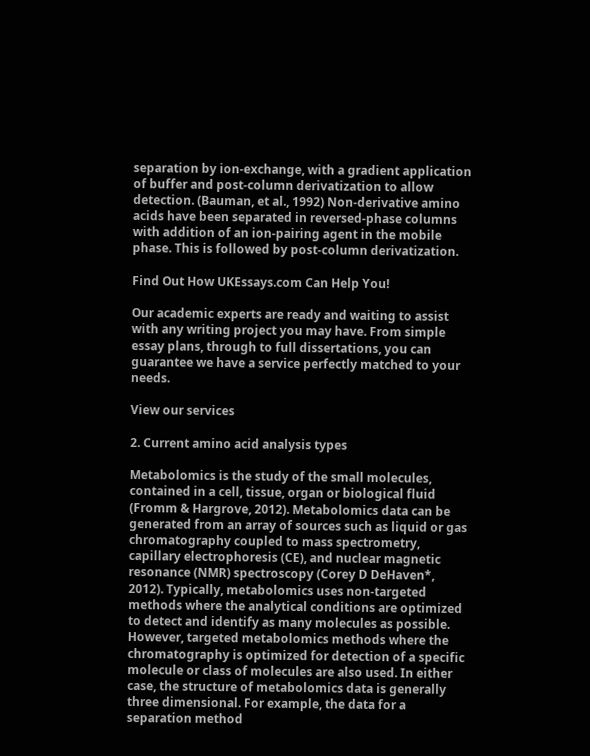separation by ion-exchange, with a gradient application of buffer and post-column derivatization to allow detection. (Bauman, et al., 1992) Non-derivative amino acids have been separated in reversed-phase columns with addition of an ion-pairing agent in the mobile phase. This is followed by post-column derivatization.

Find Out How UKEssays.com Can Help You!

Our academic experts are ready and waiting to assist with any writing project you may have. From simple essay plans, through to full dissertations, you can guarantee we have a service perfectly matched to your needs.

View our services

2. Current amino acid analysis types

Metabolomics is the study of the small molecules, contained in a cell, tissue, organ or biological fluid (Fromm & Hargrove, 2012). Metabolomics data can be generated from an array of sources such as liquid or gas chromatography coupled to mass spectrometry, capillary electrophoresis (CE), and nuclear magnetic resonance (NMR) spectroscopy (Corey D DeHaven*, 2012). Typically, metabolomics uses non-targeted methods where the analytical conditions are optimized to detect and identify as many molecules as possible. However, targeted metabolomics methods where the chromatography is optimized for detection of a specific molecule or class of molecules are also used. In either case, the structure of metabolomics data is generally three dimensional. For example, the data for a separation method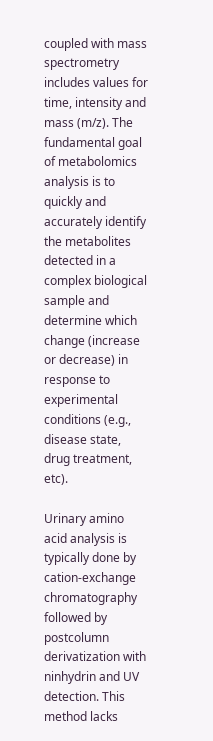coupled with mass spectrometry includes values for time, intensity and mass (m/z). The fundamental goal of metabolomics analysis is to quickly and accurately identify the metabolites detected in a complex biological sample and determine which change (increase or decrease) in response to experimental conditions (e.g., disease state, drug treatment, etc).

Urinary amino acid analysis is typically done by cation-exchange chromatography followed by postcolumn derivatization with ninhydrin and UV detection. This method lacks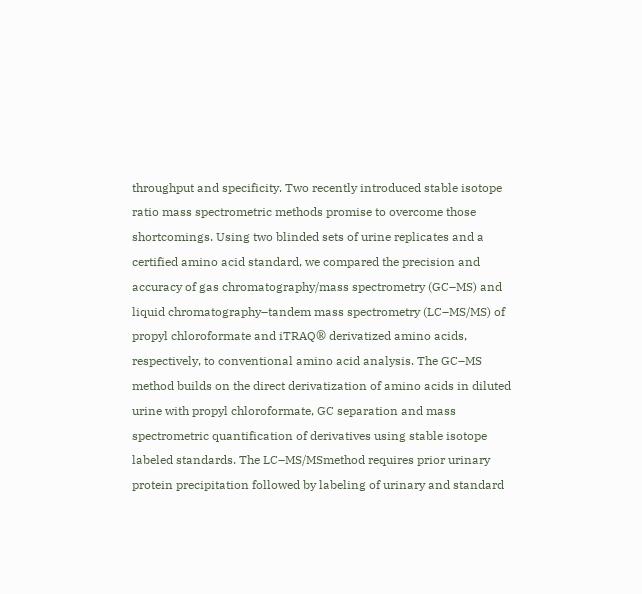throughput and specificity. Two recently introduced stable isotope ratio mass spectrometric methods promise to overcome those shortcomings. Using two blinded sets of urine replicates and a certified amino acid standard, we compared the precision and accuracy of gas chromatography/mass spectrometry (GC–MS) and liquid chromatography–tandem mass spectrometry (LC–MS/MS) of propyl chloroformate and iTRAQ® derivatized amino acids, respectively, to conventional amino acid analysis. The GC–MS method builds on the direct derivatization of amino acids in diluted urine with propyl chloroformate, GC separation and mass spectrometric quantification of derivatives using stable isotope labeled standards. The LC–MS/MSmethod requires prior urinary protein precipitation followed by labeling of urinary and standard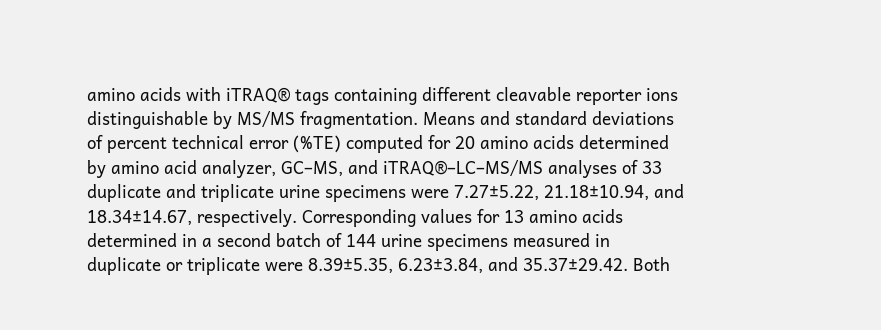amino acids with iTRAQ® tags containing different cleavable reporter ions distinguishable by MS/MS fragmentation. Means and standard deviations of percent technical error (%TE) computed for 20 amino acids determined by amino acid analyzer, GC–MS, and iTRAQ®–LC–MS/MS analyses of 33 duplicate and triplicate urine specimens were 7.27±5.22, 21.18±10.94, and 18.34±14.67, respectively. Corresponding values for 13 amino acids determined in a second batch of 144 urine specimens measured in duplicate or triplicate were 8.39±5.35, 6.23±3.84, and 35.37±29.42. Both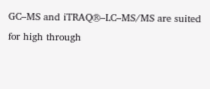GC–MS and iTRAQ®–LC–MS/MS are suited for high through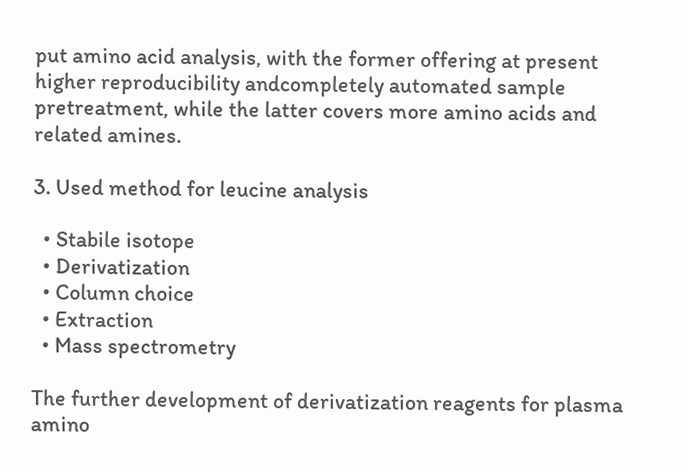put amino acid analysis, with the former offering at present higher reproducibility andcompletely automated sample pretreatment, while the latter covers more amino acids and related amines.

3. Used method for leucine analysis

  • Stabile isotope
  • Derivatization
  • Column choice
  • Extraction
  • Mass spectrometry

The further development of derivatization reagents for plasma amino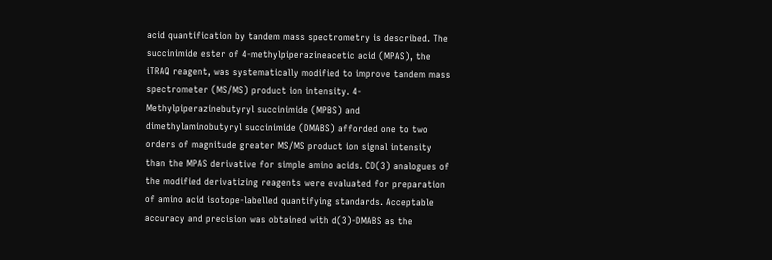acid quantification by tandem mass spectrometry is described. The succinimide ester of 4-methylpiperazineacetic acid (MPAS), the iTRAQ reagent, was systematically modified to improve tandem mass spectrometer (MS/MS) product ion intensity. 4-Methylpiperazinebutyryl succinimide (MPBS) and dimethylaminobutyryl succinimide (DMABS) afforded one to two orders of magnitude greater MS/MS product ion signal intensity than the MPAS derivative for simple amino acids. CD(3) analogues of the modified derivatizing reagents were evaluated for preparation of amino acid isotope-labelled quantifying standards. Acceptable accuracy and precision was obtained with d(3)-DMABS as the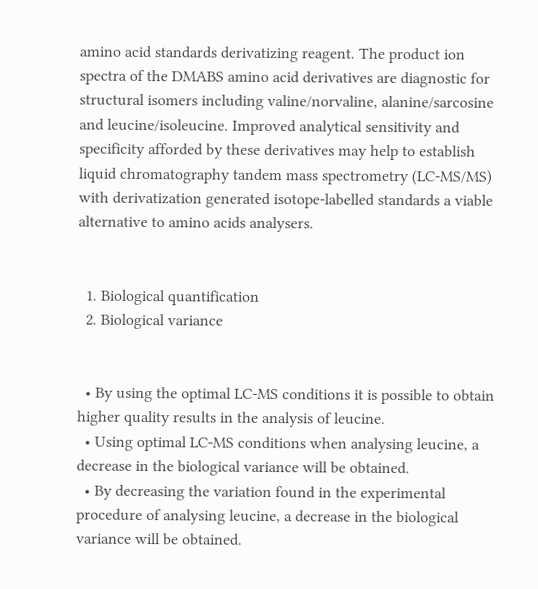amino acid standards derivatizing reagent. The product ion spectra of the DMABS amino acid derivatives are diagnostic for structural isomers including valine/norvaline, alanine/sarcosine and leucine/isoleucine. Improved analytical sensitivity and specificity afforded by these derivatives may help to establish liquid chromatography tandem mass spectrometry (LC-MS/MS) with derivatization generated isotope-labelled standards a viable alternative to amino acids analysers.


  1. Biological quantification
  2. Biological variance


  • By using the optimal LC-MS conditions it is possible to obtain higher quality results in the analysis of leucine.
  • Using optimal LC-MS conditions when analysing leucine, a decrease in the biological variance will be obtained.
  • By decreasing the variation found in the experimental procedure of analysing leucine, a decrease in the biological variance will be obtained.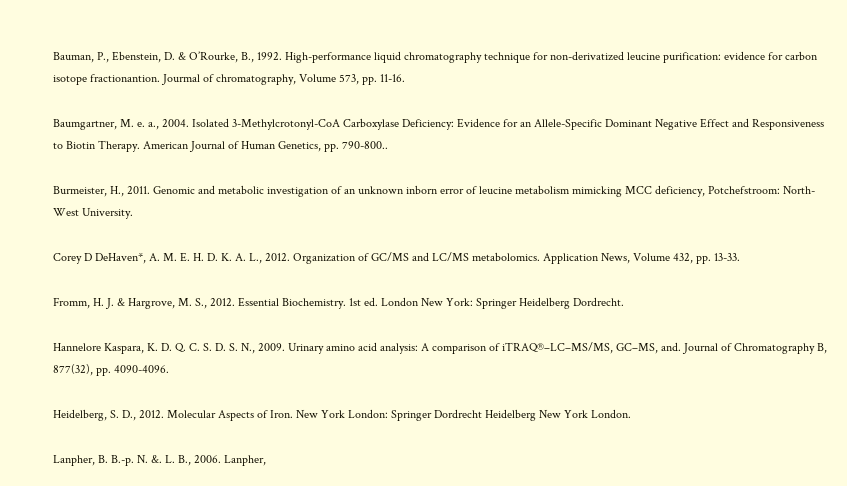Bauman, P., Ebenstein, D. & O’Rourke, B., 1992. High-performance liquid chromatography technique for non-derivatized leucine purification: evidence for carbon isotope fractionantion. Jourmal of chromatography, Volume 573, pp. 11-16.

Baumgartner, M. e. a., 2004. Isolated 3-Methylcrotonyl-CoA Carboxylase Deficiency: Evidence for an Allele-Specific Dominant Negative Effect and Responsiveness to Biotin Therapy. American Journal of Human Genetics, pp. 790-800..

Burmeister, H., 2011. Genomic and metabolic investigation of an unknown inborn error of leucine metabolism mimicking MCC deficiency, Potchefstroom: North-West University.

Corey D DeHaven*, A. M. E. H. D. K. A. L., 2012. Organization of GC/MS and LC/MS metabolomics. Application News, Volume 432, pp. 13-33.

Fromm, H. J. & Hargrove, M. S., 2012. Essential Biochemistry. 1st ed. London New York: Springer Heidelberg Dordrecht.

Hannelore Kaspara, K. D. Q. C. S. D. S. N., 2009. Urinary amino acid analysis: A comparison of iTRAQ®–LC–MS/MS, GC–MS, and. Journal of Chromatography B, 877(32), pp. 4090-4096.

Heidelberg, S. D., 2012. Molecular Aspects of Iron. New York London: Springer Dordrecht Heidelberg New York London.

Lanpher, B. B.-p. N. &. L. B., 2006. Lanpher,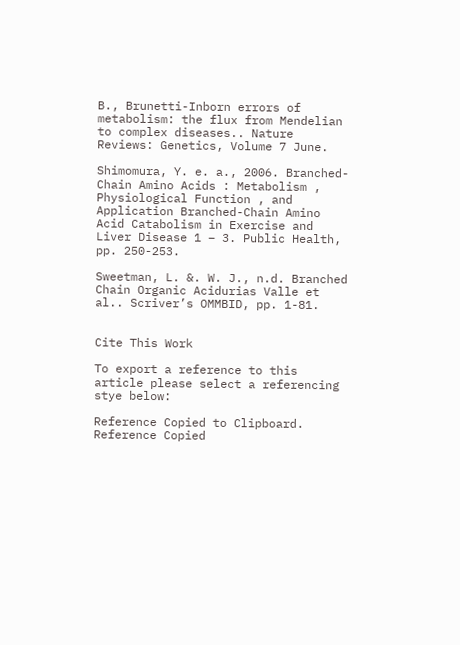B., Brunetti-Inborn errors of metabolism: the flux from Mendelian to complex diseases.. Nature Reviews: Genetics, Volume 7 June.

Shimomura, Y. e. a., 2006. Branched-Chain Amino Acids : Metabolism , Physiological Function , and Application Branched-Chain Amino Acid Catabolism in Exercise and Liver Disease 1 – 3. Public Health, pp. 250-253.

Sweetman, L. &. W. J., n.d. Branched Chain Organic Acidurias Valle et al.. Scriver’s OMMBID, pp. 1-81.


Cite This Work

To export a reference to this article please select a referencing stye below:

Reference Copied to Clipboard.
Reference Copied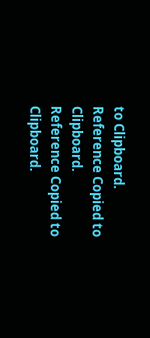to Clipboard.
Reference Copied to Clipboard.
Reference Copied to Clipboard.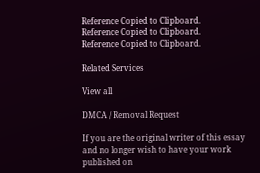Reference Copied to Clipboard.
Reference Copied to Clipboard.
Reference Copied to Clipboard.

Related Services

View all

DMCA / Removal Request

If you are the original writer of this essay and no longer wish to have your work published on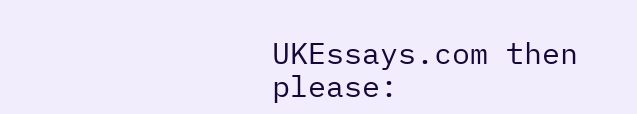UKEssays.com then please: